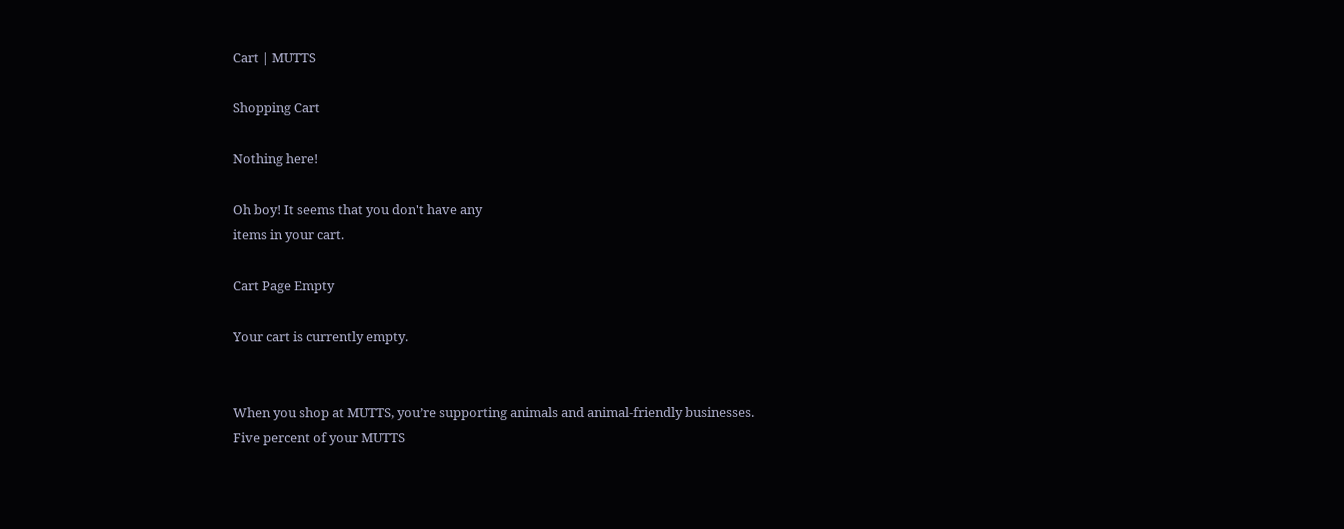Cart | MUTTS

Shopping Cart

Nothing here!

Oh boy! It seems that you don't have any
items in your cart.

Cart Page Empty

Your cart is currently empty.


When you shop at MUTTS, you’re supporting animals and animal-friendly businesses. Five percent of your MUTTS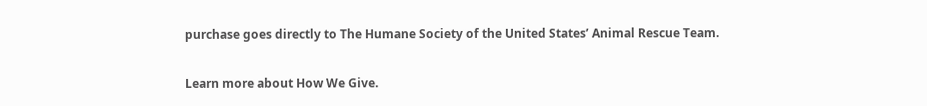purchase goes directly to The Humane Society of the United States’ Animal Rescue Team.

Learn more about How We Give.